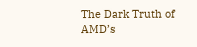The Dark Truth of AMD’s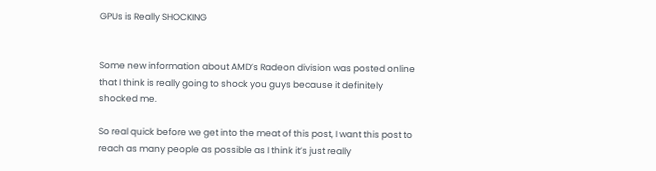GPUs is Really SHOCKING


Some new information about AMD’s Radeon division was posted online that I think is really going to shock you guys because it definitely shocked me.

So real quick before we get into the meat of this post, I want this post to reach as many people as possible as I think it’s just really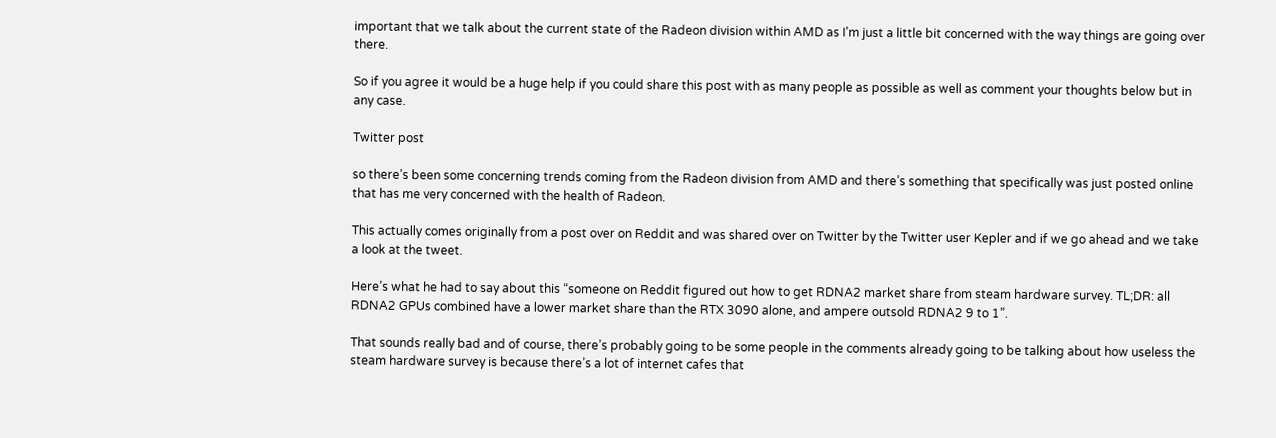important that we talk about the current state of the Radeon division within AMD as I’m just a little bit concerned with the way things are going over there.

So if you agree it would be a huge help if you could share this post with as many people as possible as well as comment your thoughts below but in any case.

Twitter post

so there’s been some concerning trends coming from the Radeon division from AMD and there’s something that specifically was just posted online that has me very concerned with the health of Radeon.

This actually comes originally from a post over on Reddit and was shared over on Twitter by the Twitter user Kepler and if we go ahead and we take a look at the tweet.

Here’s what he had to say about this “someone on Reddit figured out how to get RDNA2 market share from steam hardware survey. TL;DR: all RDNA2 GPUs combined have a lower market share than the RTX 3090 alone, and ampere outsold RDNA2 9 to 1”.

That sounds really bad and of course, there’s probably going to be some people in the comments already going to be talking about how useless the steam hardware survey is because there’s a lot of internet cafes that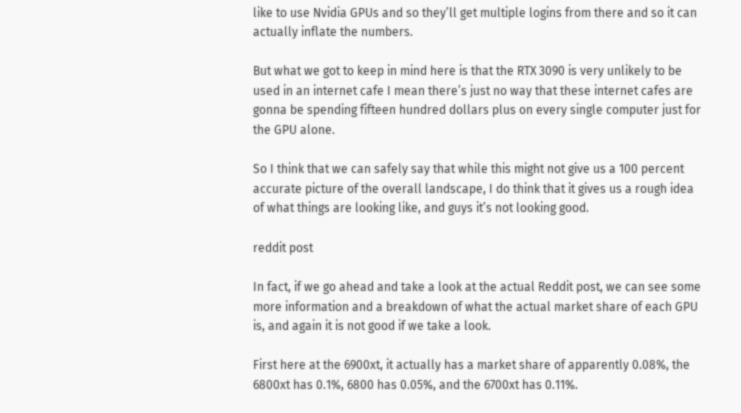like to use Nvidia GPUs and so they’ll get multiple logins from there and so it can actually inflate the numbers.

But what we got to keep in mind here is that the RTX 3090 is very unlikely to be used in an internet cafe I mean there’s just no way that these internet cafes are gonna be spending fifteen hundred dollars plus on every single computer just for the GPU alone.

So I think that we can safely say that while this might not give us a 100 percent accurate picture of the overall landscape, I do think that it gives us a rough idea of what things are looking like, and guys it’s not looking good.

reddit post

In fact, if we go ahead and take a look at the actual Reddit post, we can see some more information and a breakdown of what the actual market share of each GPU is, and again it is not good if we take a look.

First here at the 6900xt, it actually has a market share of apparently 0.08%, the 6800xt has 0.1%, 6800 has 0.05%, and the 6700xt has 0.11%.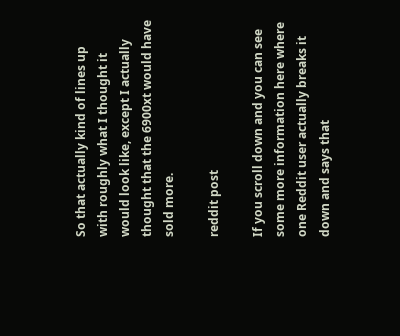So that actually kind of lines up with roughly what I thought it would look like, except I actually thought that the 6900xt would have sold more.

reddit post

If you scroll down and you can see some more information here where one Reddit user actually breaks it down and says that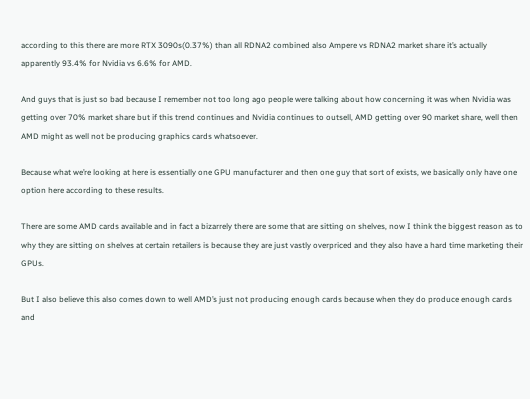according to this there are more RTX 3090s(0.37%) than all RDNA2 combined also Ampere vs RDNA2 market share it’s actually apparently 93.4% for Nvidia vs 6.6% for AMD.

And guys that is just so bad because I remember not too long ago people were talking about how concerning it was when Nvidia was getting over 70% market share but if this trend continues and Nvidia continues to outsell, AMD getting over 90 market share, well then AMD might as well not be producing graphics cards whatsoever.

Because what we’re looking at here is essentially one GPU manufacturer and then one guy that sort of exists, we basically only have one option here according to these results.

There are some AMD cards available and in fact a bizarrely there are some that are sitting on shelves, now I think the biggest reason as to why they are sitting on shelves at certain retailers is because they are just vastly overpriced and they also have a hard time marketing their GPUs.

But I also believe this also comes down to well AMD’s just not producing enough cards because when they do produce enough cards and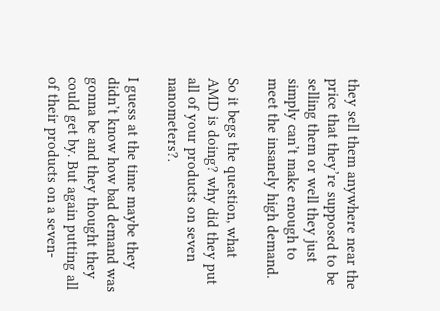they sell them anywhere near the price that they’re supposed to be selling them or well they just simply can’t make enough to meet the insanely high demand.

So it begs the question, what AMD is doing? why did they put all of your products on seven nanometers?.

I guess at the time maybe they didn’t know how bad demand was gonna be and they thought they could get by. But again putting all of their products on a seven-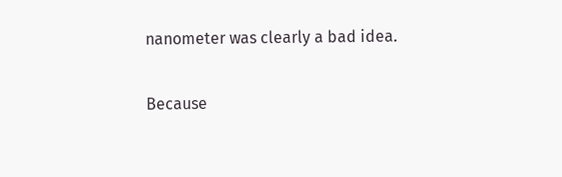nanometer was clearly a bad idea.

Because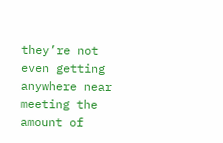they’re not even getting anywhere near meeting the amount of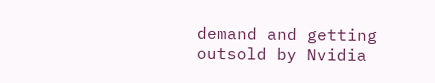demand and getting outsold by Nvidia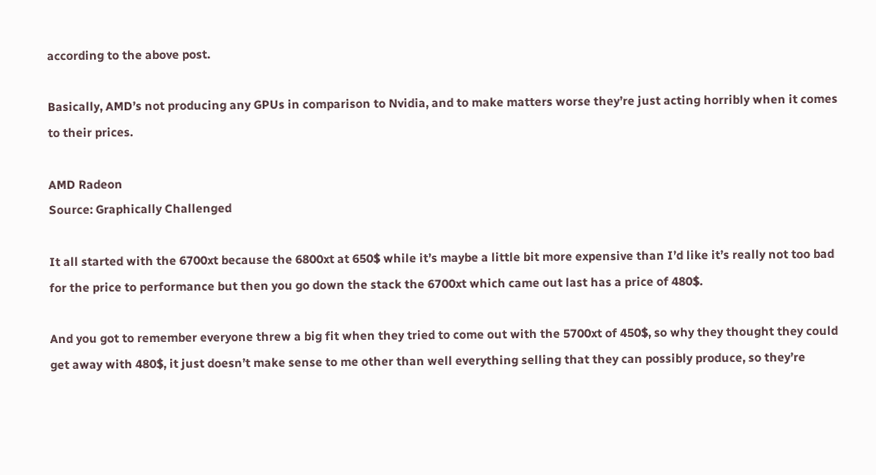according to the above post.

Basically, AMD’s not producing any GPUs in comparison to Nvidia, and to make matters worse they’re just acting horribly when it comes to their prices.

AMD Radeon
Source: Graphically Challenged

It all started with the 6700xt because the 6800xt at 650$ while it’s maybe a little bit more expensive than I’d like it’s really not too bad for the price to performance but then you go down the stack the 6700xt which came out last has a price of 480$.

And you got to remember everyone threw a big fit when they tried to come out with the 5700xt of 450$, so why they thought they could get away with 480$, it just doesn’t make sense to me other than well everything selling that they can possibly produce, so they’re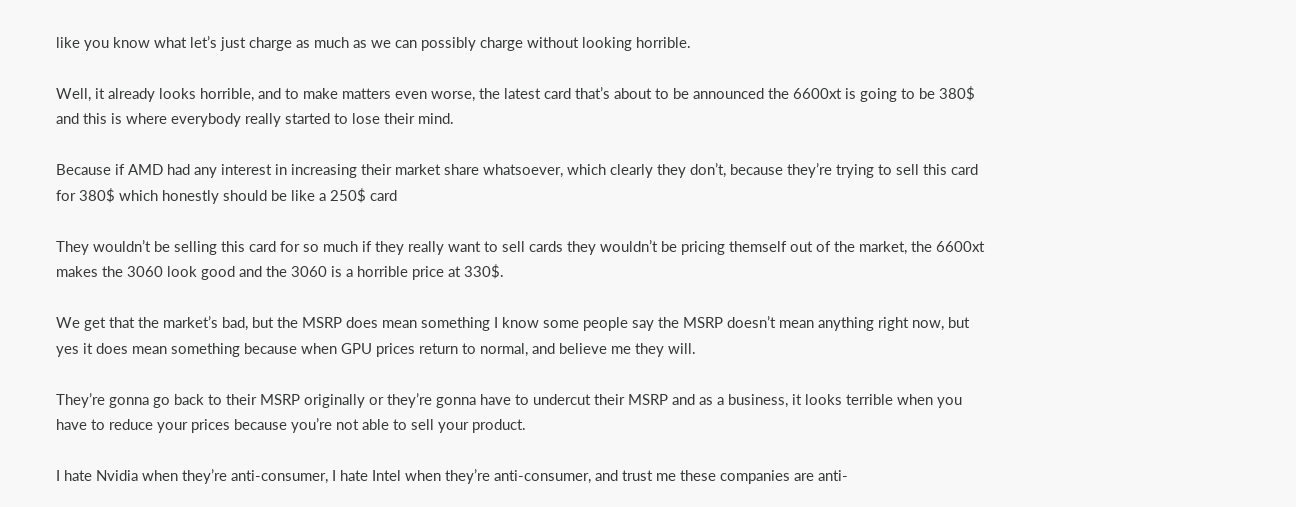like you know what let’s just charge as much as we can possibly charge without looking horrible.

Well, it already looks horrible, and to make matters even worse, the latest card that’s about to be announced the 6600xt is going to be 380$ and this is where everybody really started to lose their mind.

Because if AMD had any interest in increasing their market share whatsoever, which clearly they don’t, because they’re trying to sell this card for 380$ which honestly should be like a 250$ card

They wouldn’t be selling this card for so much if they really want to sell cards they wouldn’t be pricing themself out of the market, the 6600xt makes the 3060 look good and the 3060 is a horrible price at 330$.

We get that the market’s bad, but the MSRP does mean something I know some people say the MSRP doesn’t mean anything right now, but yes it does mean something because when GPU prices return to normal, and believe me they will.

They’re gonna go back to their MSRP originally or they’re gonna have to undercut their MSRP and as a business, it looks terrible when you have to reduce your prices because you’re not able to sell your product.

I hate Nvidia when they’re anti-consumer, I hate Intel when they’re anti-consumer, and trust me these companies are anti-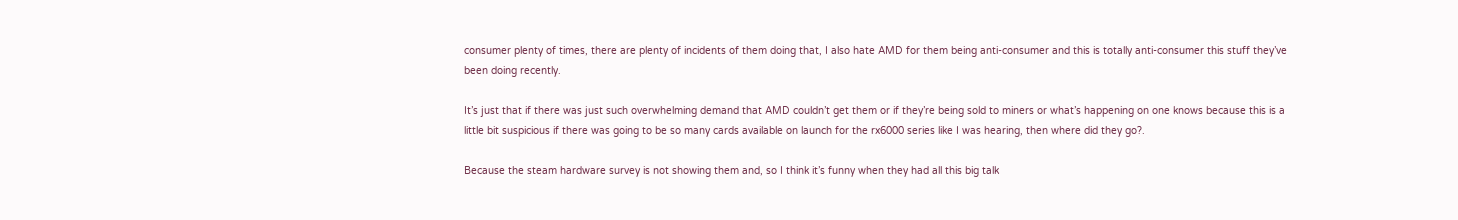consumer plenty of times, there are plenty of incidents of them doing that, I also hate AMD for them being anti-consumer and this is totally anti-consumer this stuff they’ve been doing recently.

It’s just that if there was just such overwhelming demand that AMD couldn’t get them or if they’re being sold to miners or what’s happening on one knows because this is a little bit suspicious if there was going to be so many cards available on launch for the rx6000 series like I was hearing, then where did they go?.

Because the steam hardware survey is not showing them and, so I think it’s funny when they had all this big talk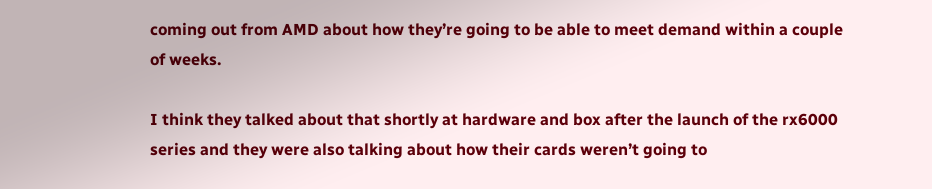coming out from AMD about how they’re going to be able to meet demand within a couple of weeks.

I think they talked about that shortly at hardware and box after the launch of the rx6000 series and they were also talking about how their cards weren’t going to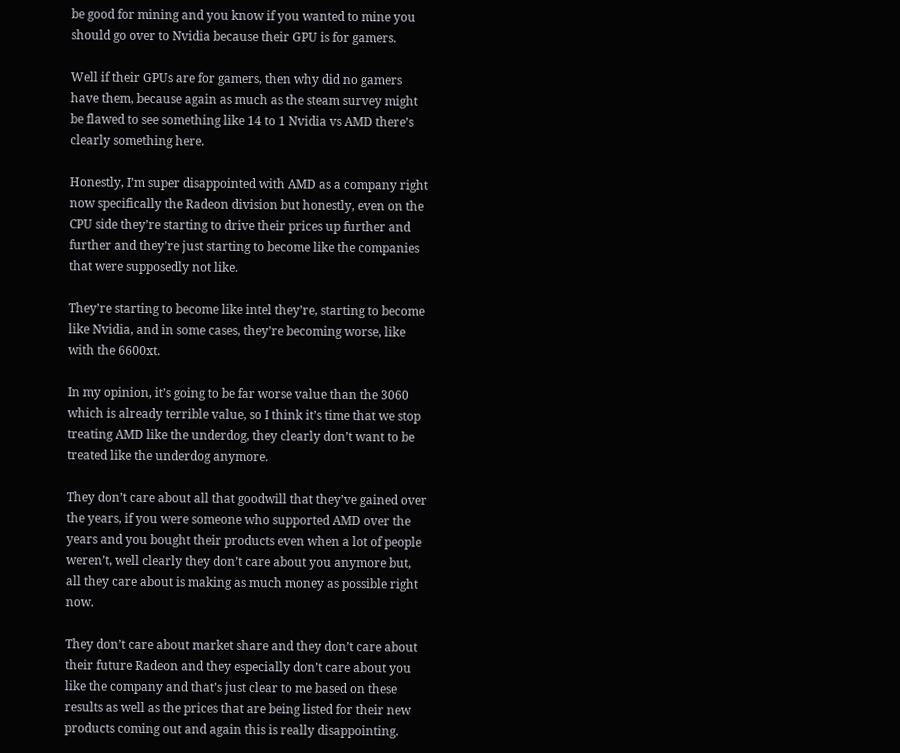be good for mining and you know if you wanted to mine you should go over to Nvidia because their GPU is for gamers.

Well if their GPUs are for gamers, then why did no gamers have them, because again as much as the steam survey might be flawed to see something like 14 to 1 Nvidia vs AMD there’s clearly something here.

Honestly, I’m super disappointed with AMD as a company right now specifically the Radeon division but honestly, even on the CPU side they’re starting to drive their prices up further and further and they’re just starting to become like the companies that were supposedly not like.

They’re starting to become like intel they’re, starting to become like Nvidia, and in some cases, they’re becoming worse, like with the 6600xt.

In my opinion, it’s going to be far worse value than the 3060 which is already terrible value, so I think it’s time that we stop treating AMD like the underdog, they clearly don’t want to be treated like the underdog anymore.

They don’t care about all that goodwill that they’ve gained over the years, if you were someone who supported AMD over the years and you bought their products even when a lot of people weren’t, well clearly they don’t care about you anymore but, all they care about is making as much money as possible right now.

They don’t care about market share and they don’t care about their future Radeon and they especially don’t care about you like the company and that’s just clear to me based on these results as well as the prices that are being listed for their new products coming out and again this is really disappointing.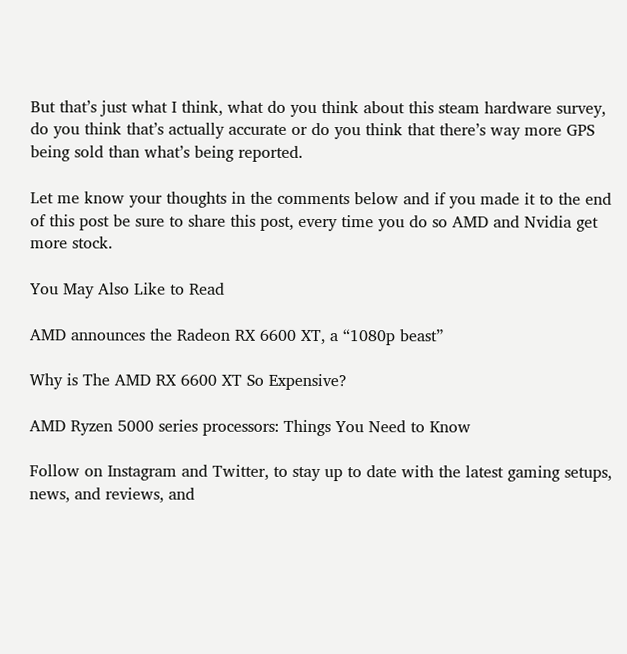But that’s just what I think, what do you think about this steam hardware survey, do you think that’s actually accurate or do you think that there’s way more GPS being sold than what’s being reported.

Let me know your thoughts in the comments below and if you made it to the end of this post be sure to share this post, every time you do so AMD and Nvidia get more stock.

You May Also Like to Read

AMD announces the Radeon RX 6600 XT, a “1080p beast”

Why is The AMD RX 6600 XT So Expensive?

AMD Ryzen 5000 series processors: Things You Need to Know

Follow on Instagram and Twitter, to stay up to date with the latest gaming setups, news, and reviews, and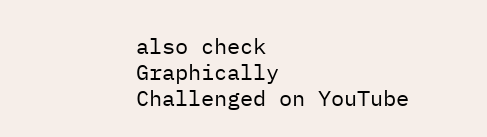also check Graphically Challenged on YouTube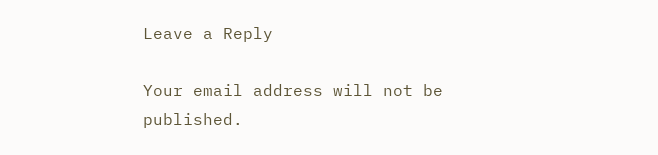Leave a Reply

Your email address will not be published.